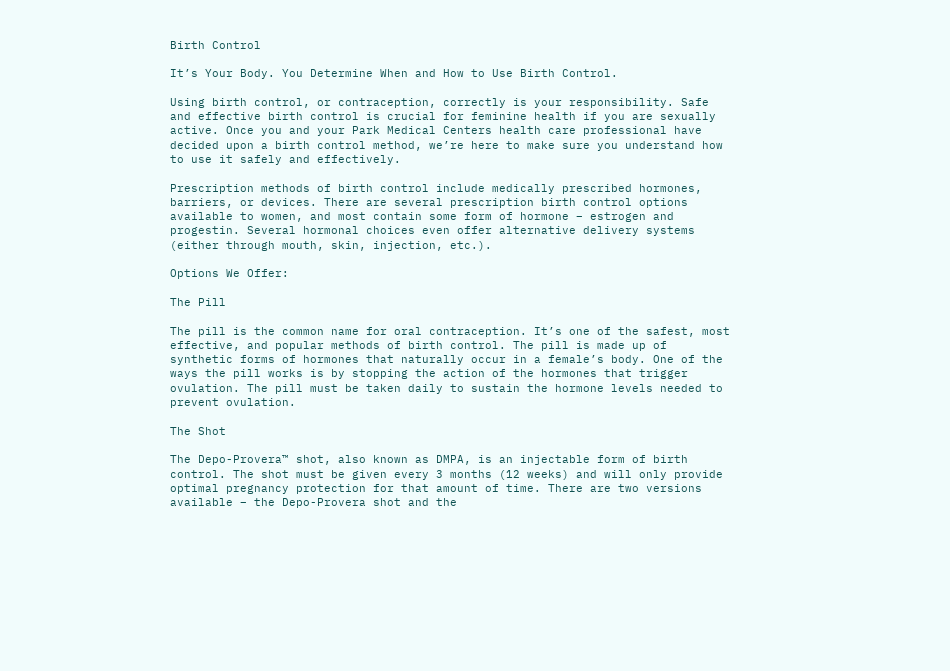Birth Control

It’s Your Body. You Determine When and How to Use Birth Control.

Using birth control, or contraception, correctly is your responsibility. Safe and effective birth control is crucial for feminine health if you are sexually active. Once you and your Park Medical Centers health care professional have decided upon a birth control method, we’re here to make sure you understand how to use it safely and effectively.

Prescription methods of birth control include medically prescribed hormones, barriers, or devices. There are several prescription birth control options available to women, and most contain some form of hormone – estrogen and progestin. Several hormonal choices even offer alternative delivery systems (either through mouth, skin, injection, etc.).

Options We Offer:

The Pill

The pill is the common name for oral contraception. It’s one of the safest, most effective, and popular methods of birth control. The pill is made up of synthetic forms of hormones that naturally occur in a female’s body. One of the ways the pill works is by stopping the action of the hormones that trigger ovulation. The pill must be taken daily to sustain the hormone levels needed to prevent ovulation.

The Shot

The Depo-Provera™ shot, also known as DMPA, is an injectable form of birth control. The shot must be given every 3 months (12 weeks) and will only provide optimal pregnancy protection for that amount of time. There are two versions available – the Depo-Provera shot and the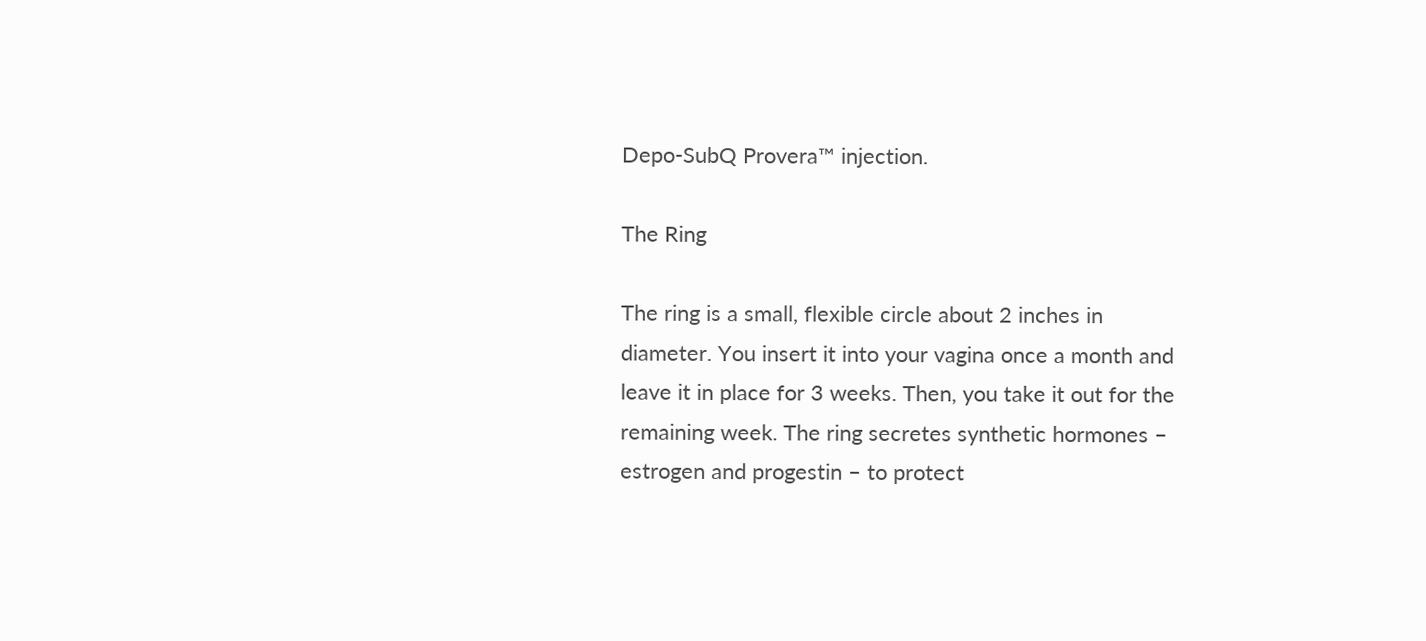Depo-SubQ Provera™ injection.

The Ring

The ring is a small, flexible circle about 2 inches in diameter. You insert it into your vagina once a month and leave it in place for 3 weeks. Then, you take it out for the remaining week. The ring secretes synthetic hormones – estrogen and progestin – to protect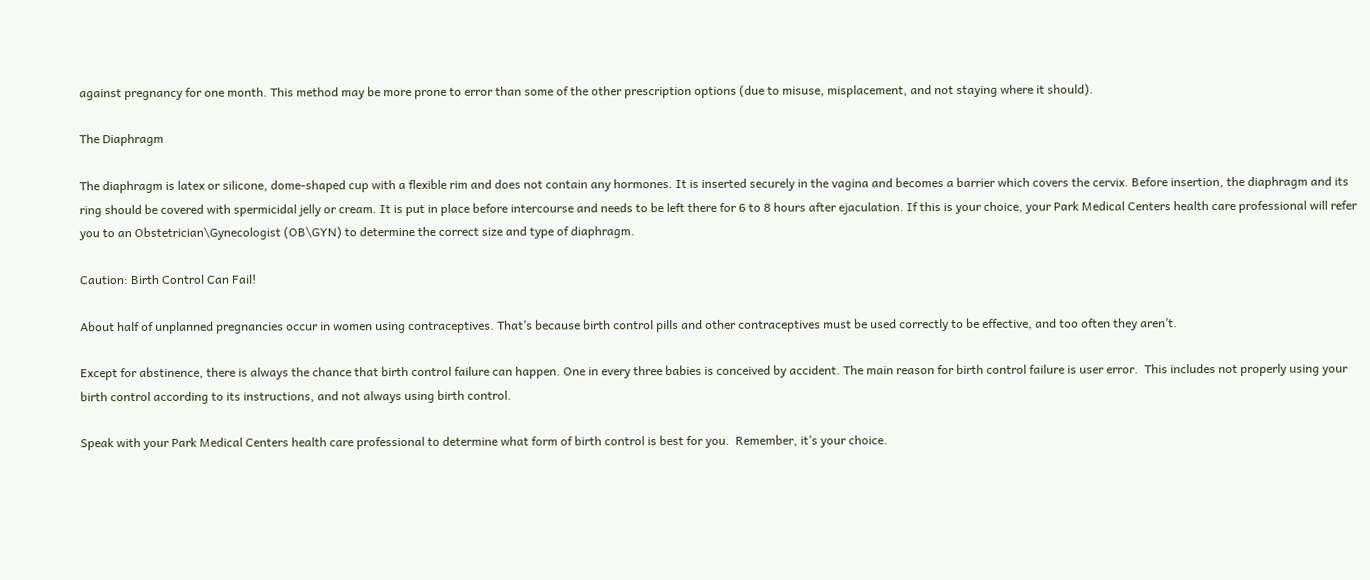against pregnancy for one month. This method may be more prone to error than some of the other prescription options (due to misuse, misplacement, and not staying where it should).

The Diaphragm

The diaphragm is latex or silicone, dome-shaped cup with a flexible rim and does not contain any hormones. It is inserted securely in the vagina and becomes a barrier which covers the cervix. Before insertion, the diaphragm and its ring should be covered with spermicidal jelly or cream. It is put in place before intercourse and needs to be left there for 6 to 8 hours after ejaculation. If this is your choice, your Park Medical Centers health care professional will refer you to an Obstetrician\Gynecologist (OB\GYN) to determine the correct size and type of diaphragm.

Caution: Birth Control Can Fail!

About half of unplanned pregnancies occur in women using contraceptives. That’s because birth control pills and other contraceptives must be used correctly to be effective, and too often they aren’t.

Except for abstinence, there is always the chance that birth control failure can happen. One in every three babies is conceived by accident. The main reason for birth control failure is user error.  This includes not properly using your birth control according to its instructions, and not always using birth control.

Speak with your Park Medical Centers health care professional to determine what form of birth control is best for you.  Remember, it’s your choice.